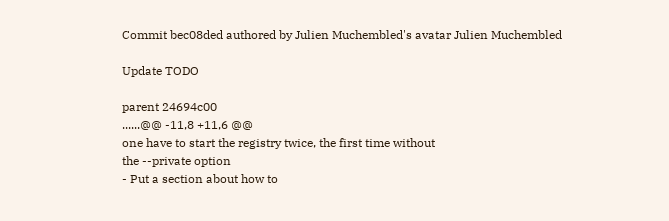Commit bec08ded authored by Julien Muchembled's avatar Julien Muchembled

Update TODO

parent 24694c00
......@@ -11,8 +11,6 @@
one have to start the registry twice, the first time without
the --private option
- Put a section about how to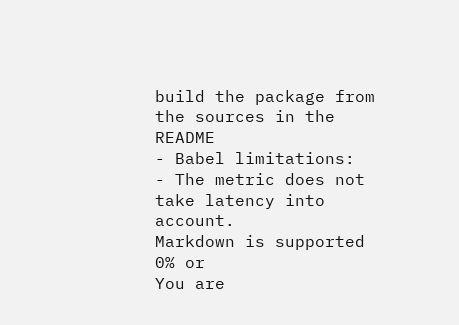build the package from the sources in the README
- Babel limitations:
- The metric does not take latency into account.
Markdown is supported
0% or
You are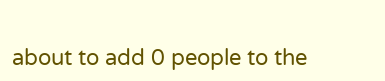about to add 0 people to the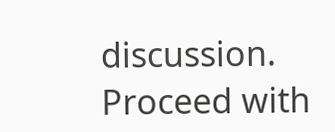discussion. Proceed with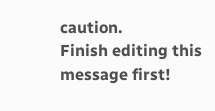caution.
Finish editing this message first!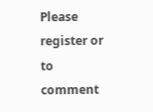Please register or to comment